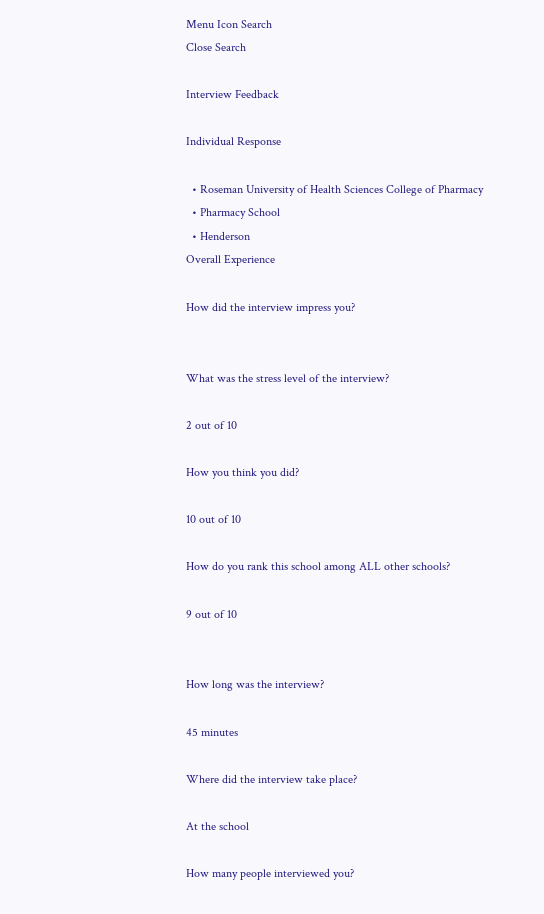Menu Icon Search
Close Search

Interview Feedback

Individual Response

  • Roseman University of Health Sciences College of Pharmacy
  • Pharmacy School
  • Henderson
Overall Experience

How did the interview impress you?


What was the stress level of the interview?

2 out of 10

How you think you did?

10 out of 10

How do you rank this school among ALL other schools?

9 out of 10


How long was the interview?

45 minutes

Where did the interview take place?

At the school

How many people interviewed you?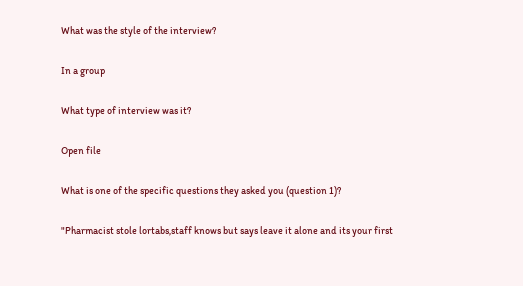What was the style of the interview?

In a group

What type of interview was it?

Open file

What is one of the specific questions they asked you (question 1)?

"Pharmacist stole lortabs,staff knows but says leave it alone and its your first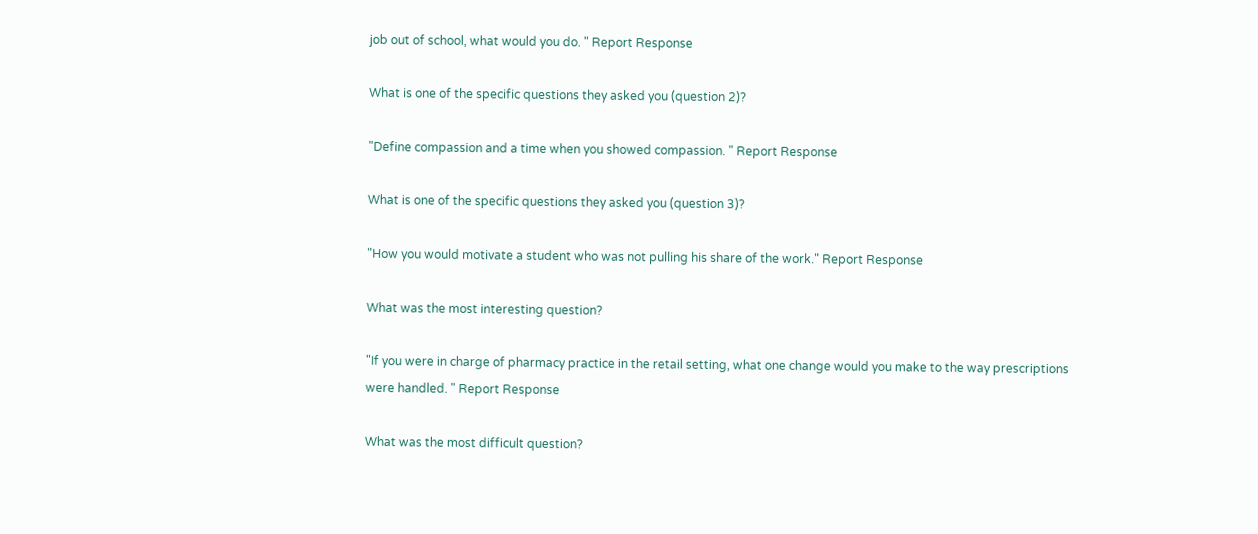job out of school, what would you do. " Report Response

What is one of the specific questions they asked you (question 2)?

"Define compassion and a time when you showed compassion. " Report Response

What is one of the specific questions they asked you (question 3)?

"How you would motivate a student who was not pulling his share of the work." Report Response

What was the most interesting question?

"If you were in charge of pharmacy practice in the retail setting, what one change would you make to the way prescriptions were handled. " Report Response

What was the most difficult question?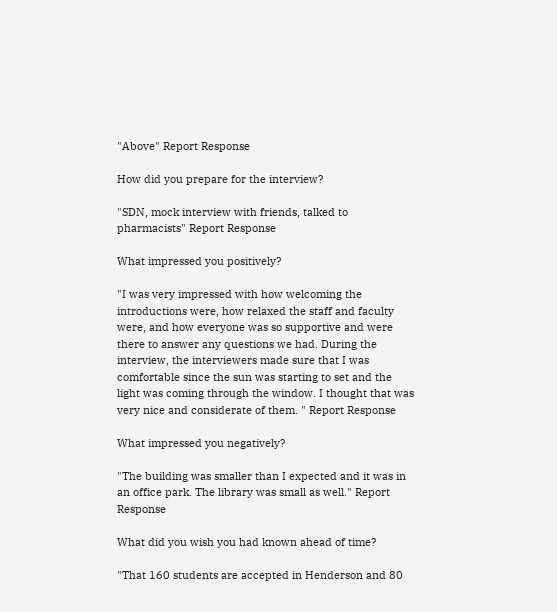"Above" Report Response

How did you prepare for the interview?

"SDN, mock interview with friends, talked to pharmacists" Report Response

What impressed you positively?

"I was very impressed with how welcoming the introductions were, how relaxed the staff and faculty were, and how everyone was so supportive and were there to answer any questions we had. During the interview, the interviewers made sure that I was comfortable since the sun was starting to set and the light was coming through the window. I thought that was very nice and considerate of them. " Report Response

What impressed you negatively?

"The building was smaller than I expected and it was in an office park. The library was small as well." Report Response

What did you wish you had known ahead of time?

"That 160 students are accepted in Henderson and 80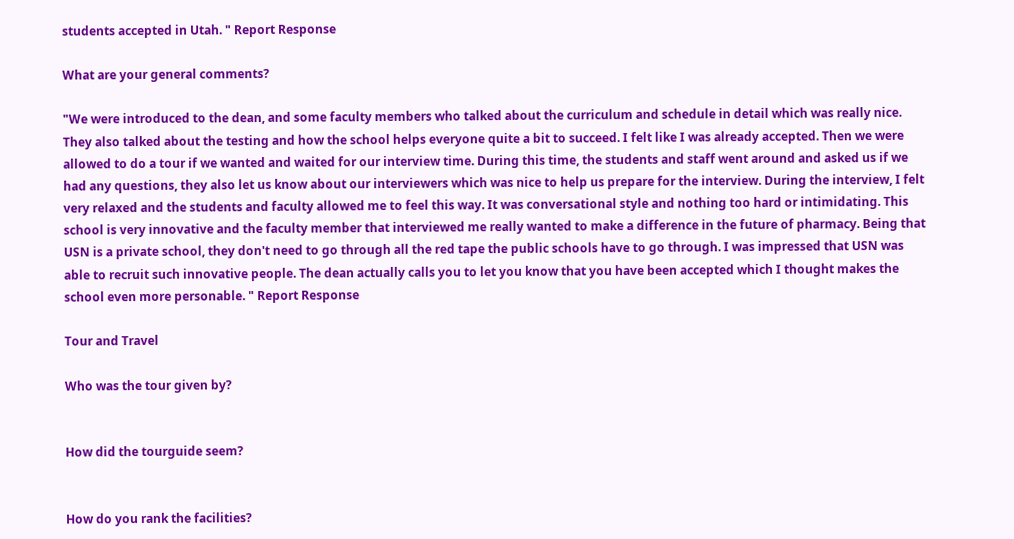students accepted in Utah. " Report Response

What are your general comments?

"We were introduced to the dean, and some faculty members who talked about the curriculum and schedule in detail which was really nice. They also talked about the testing and how the school helps everyone quite a bit to succeed. I felt like I was already accepted. Then we were allowed to do a tour if we wanted and waited for our interview time. During this time, the students and staff went around and asked us if we had any questions, they also let us know about our interviewers which was nice to help us prepare for the interview. During the interview, I felt very relaxed and the students and faculty allowed me to feel this way. It was conversational style and nothing too hard or intimidating. This school is very innovative and the faculty member that interviewed me really wanted to make a difference in the future of pharmacy. Being that USN is a private school, they don't need to go through all the red tape the public schools have to go through. I was impressed that USN was able to recruit such innovative people. The dean actually calls you to let you know that you have been accepted which I thought makes the school even more personable. " Report Response

Tour and Travel

Who was the tour given by?


How did the tourguide seem?


How do you rank the facilities?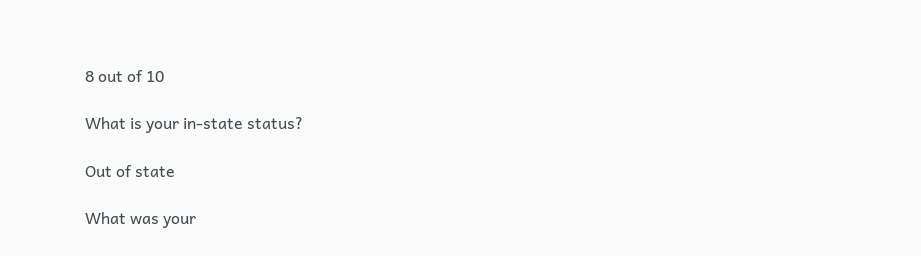8 out of 10

What is your in-state status?

Out of state

What was your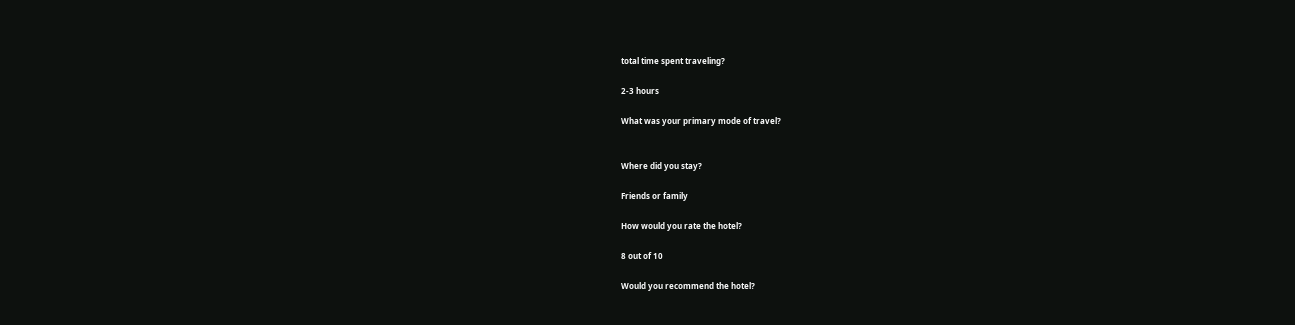total time spent traveling?

2-3 hours

What was your primary mode of travel?


Where did you stay?

Friends or family

How would you rate the hotel?

8 out of 10

Would you recommend the hotel?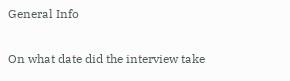General Info

On what date did the interview take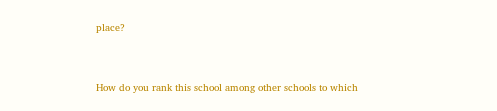place?


How do you rank this school among other schools to which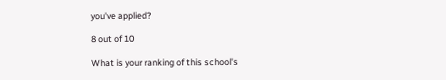you've applied?

8 out of 10

What is your ranking of this school's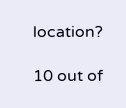location?

10 out of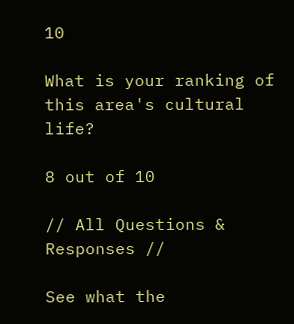10

What is your ranking of this area's cultural life?

8 out of 10

// All Questions & Responses //

See what the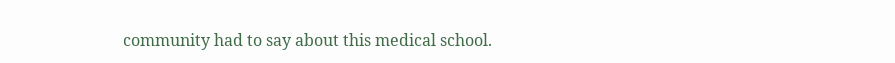community had to say about this medical school.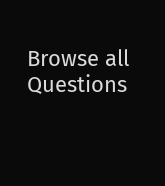Browse all Questions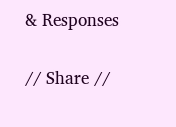& Responses

// Share //